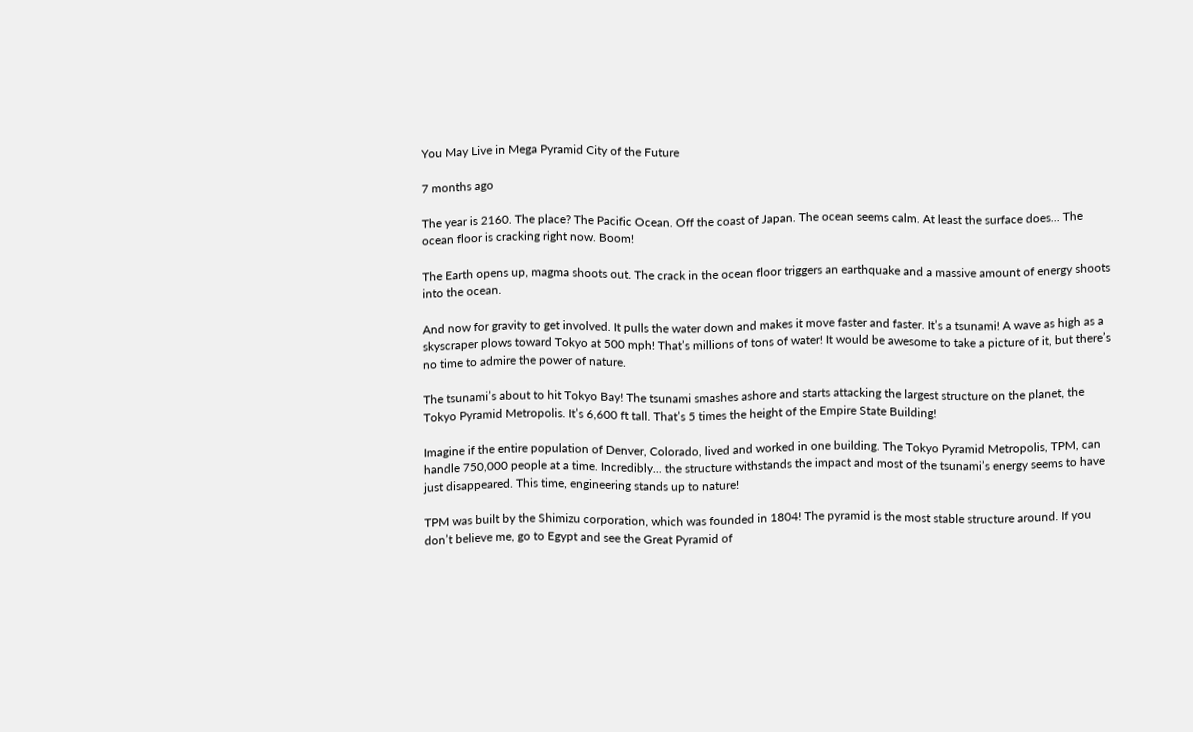You May Live in Mega Pyramid City of the Future

7 months ago

The year is 2160. The place? The Pacific Ocean. Off the coast of Japan. The ocean seems calm. At least the surface does... The ocean floor is cracking right now. Boom!

The Earth opens up, magma shoots out. The crack in the ocean floor triggers an earthquake and a massive amount of energy shoots into the ocean.

And now for gravity to get involved. It pulls the water down and makes it move faster and faster. It’s a tsunami! A wave as high as a skyscraper plows toward Tokyo at 500 mph! That’s millions of tons of water! It would be awesome to take a picture of it, but there’s no time to admire the power of nature.

The tsunami’s about to hit Tokyo Bay! The tsunami smashes ashore and starts attacking the largest structure on the planet, the Tokyo Pyramid Metropolis. It’s 6,600 ft tall. That’s 5 times the height of the Empire State Building!

Imagine if the entire population of Denver, Colorado, lived and worked in one building. The Tokyo Pyramid Metropolis, TPM, can handle 750,000 people at a time. Incredibly... the structure withstands the impact and most of the tsunami’s energy seems to have just disappeared. This time, engineering stands up to nature!

TPM was built by the Shimizu corporation, which was founded in 1804! The pyramid is the most stable structure around. If you don’t believe me, go to Egypt and see the Great Pyramid of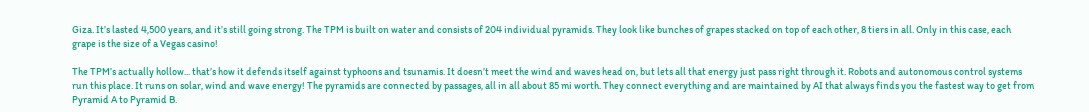Giza. It’s lasted 4,500 years, and it’s still going strong. The TPM is built on water and consists of 204 individual pyramids. They look like bunches of grapes stacked on top of each other, 8 tiers in all. Only in this case, each grape is the size of a Vegas casino!

The TPM’s actually hollow... that’s how it defends itself against typhoons and tsunamis. It doesn’t meet the wind and waves head on, but lets all that energy just pass right through it. Robots and autonomous control systems run this place. It runs on solar, wind and wave energy! The pyramids are connected by passages, all in all about 85 mi worth. They connect everything and are maintained by AI that always finds you the fastest way to get from Pyramid A to Pyramid B.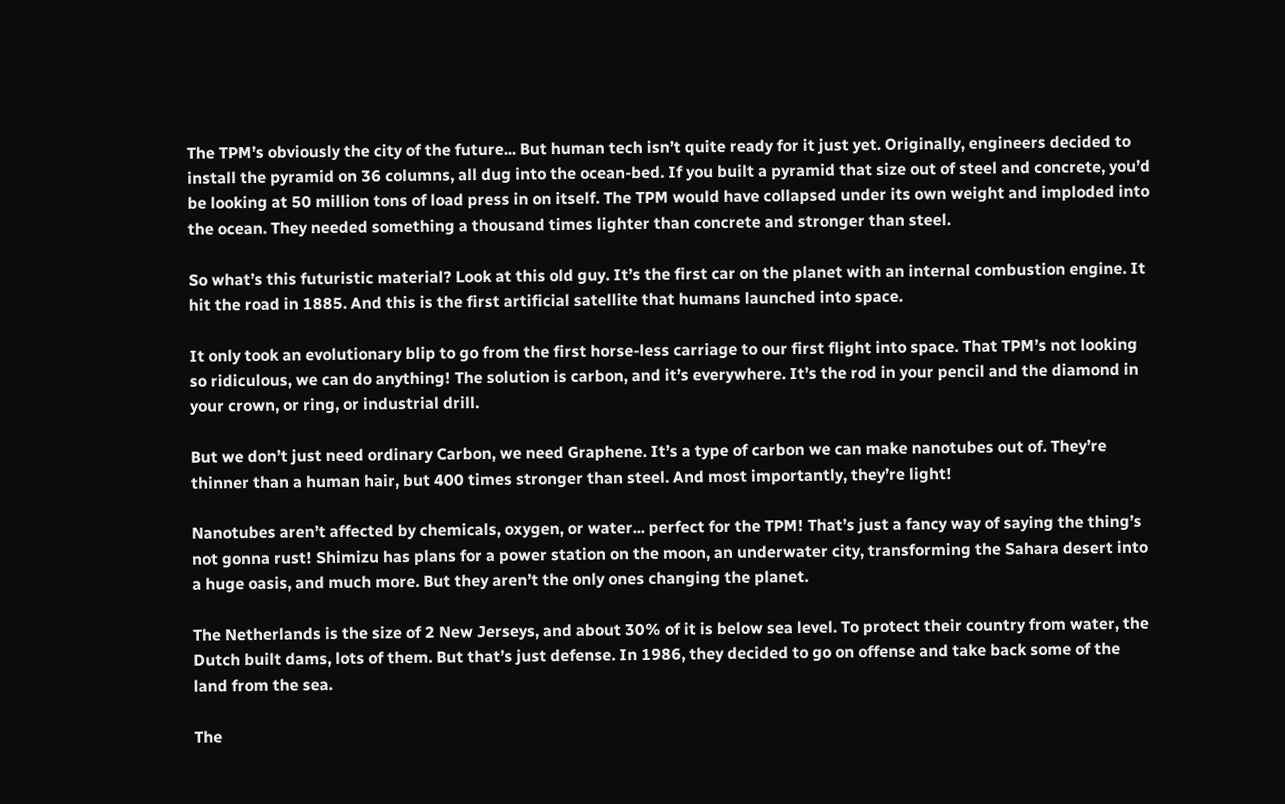The TPM’s obviously the city of the future... But human tech isn’t quite ready for it just yet. Originally, engineers decided to install the pyramid on 36 columns, all dug into the ocean-bed. If you built a pyramid that size out of steel and concrete, you’d be looking at 50 million tons of load press in on itself. The TPM would have collapsed under its own weight and imploded into the ocean. They needed something a thousand times lighter than concrete and stronger than steel.

So what’s this futuristic material? Look at this old guy. It’s the first car on the planet with an internal combustion engine. It hit the road in 1885. And this is the first artificial satellite that humans launched into space.

It only took an evolutionary blip to go from the first horse-less carriage to our first flight into space. That TPM’s not looking so ridiculous, we can do anything! The solution is carbon, and it’s everywhere. It’s the rod in your pencil and the diamond in your crown, or ring, or industrial drill.

But we don’t just need ordinary Carbon, we need Graphene. It’s a type of carbon we can make nanotubes out of. They’re thinner than a human hair, but 400 times stronger than steel. And most importantly, they’re light!

Nanotubes aren’t affected by chemicals, oxygen, or water... perfect for the TPM! That’s just a fancy way of saying the thing’s not gonna rust! Shimizu has plans for a power station on the moon, an underwater city, transforming the Sahara desert into a huge oasis, and much more. But they aren’t the only ones changing the planet.

The Netherlands is the size of 2 New Jerseys, and about 30% of it is below sea level. To protect their country from water, the Dutch built dams, lots of them. But that’s just defense. In 1986, they decided to go on offense and take back some of the land from the sea.

The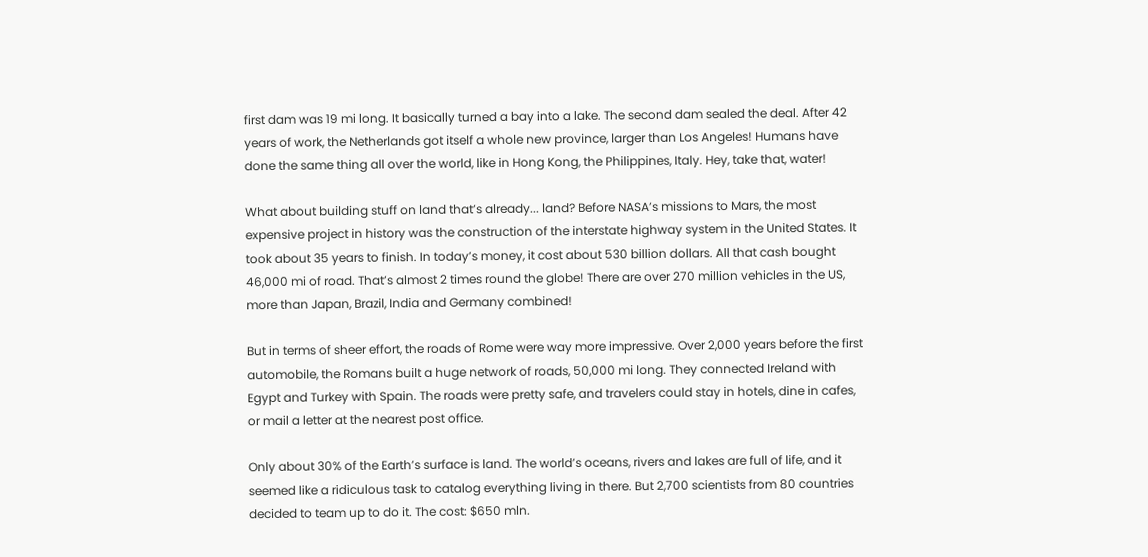first dam was 19 mi long. It basically turned a bay into a lake. The second dam sealed the deal. After 42 years of work, the Netherlands got itself a whole new province, larger than Los Angeles! Humans have done the same thing all over the world, like in Hong Kong, the Philippines, Italy. Hey, take that, water!

What about building stuff on land that’s already... land? Before NASA’s missions to Mars, the most expensive project in history was the construction of the interstate highway system in the United States. It took about 35 years to finish. In today’s money, it cost about 530 billion dollars. All that cash bought 46,000 mi of road. That’s almost 2 times round the globe! There are over 270 million vehicles in the US, more than Japan, Brazil, India and Germany combined!

But in terms of sheer effort, the roads of Rome were way more impressive. Over 2,000 years before the first automobile, the Romans built a huge network of roads, 50,000 mi long. They connected Ireland with Egypt and Turkey with Spain. The roads were pretty safe, and travelers could stay in hotels, dine in cafes, or mail a letter at the nearest post office.

Only about 30% of the Earth’s surface is land. The world’s oceans, rivers and lakes are full of life, and it seemed like a ridiculous task to catalog everything living in there. But 2,700 scientists from 80 countries decided to team up to do it. The cost: $650 mln.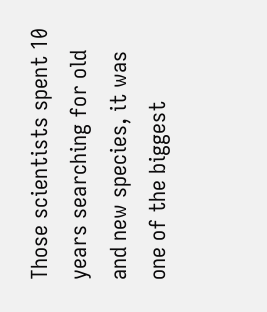Those scientists spent 10 years searching for old and new species, it was one of the biggest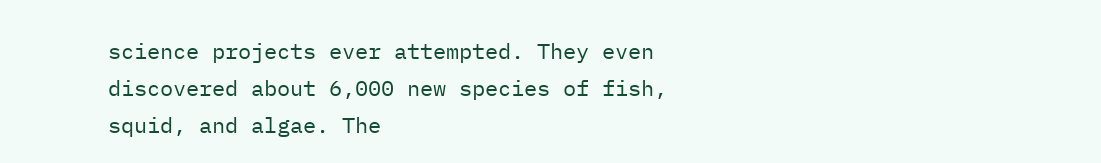science projects ever attempted. They even discovered about 6,000 new species of fish, squid, and algae. The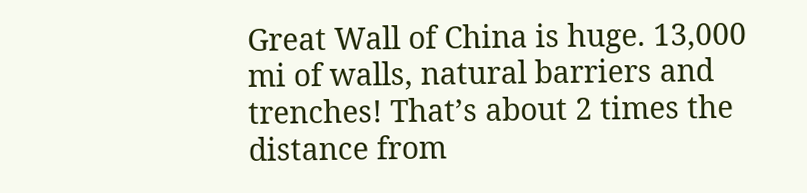Great Wall of China is huge. 13,000 mi of walls, natural barriers and trenches! That’s about 2 times the distance from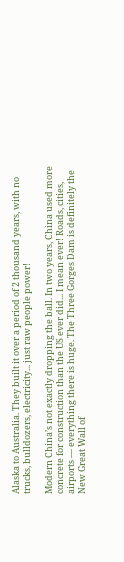Alaska to Australia. They built it over a period of 2 thousand years, with no trucks, bulldozers, electricity... just raw people power!

Modern China’s not exactly dropping the ball. In two years, China used more concrete for construction than the US ever did... I mean ever! Roads, cities, airports — everything there is huge. The Three Gorges Dam is definitely the New Great Wall of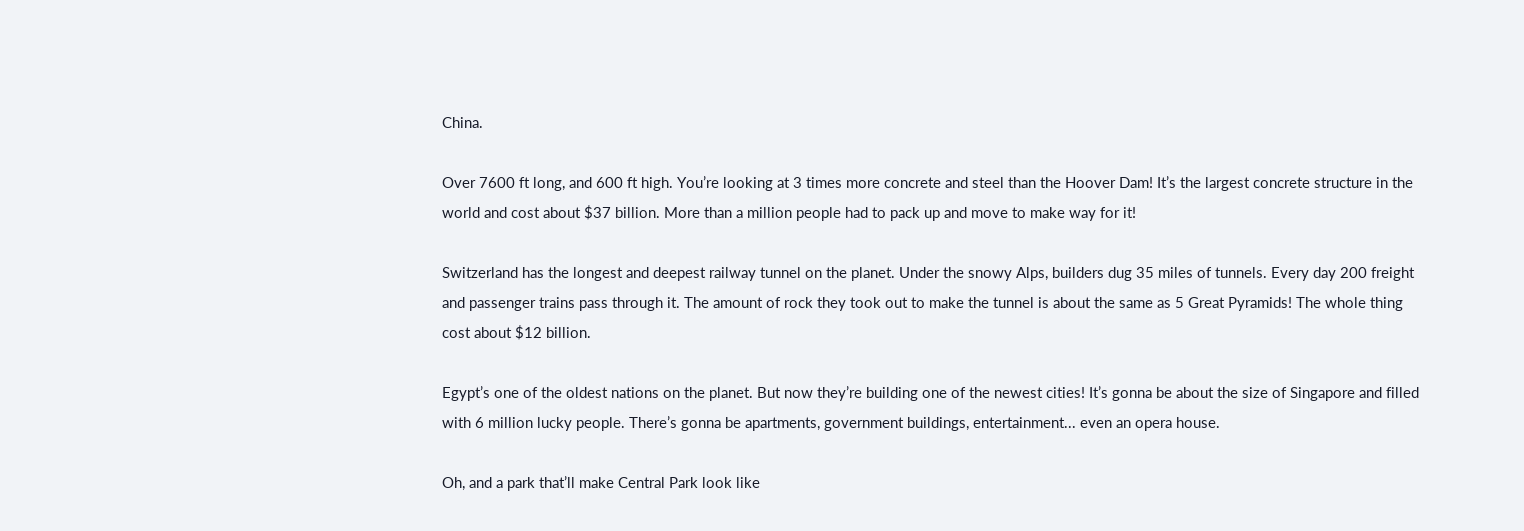China.

Over 7600 ft long, and 600 ft high. You’re looking at 3 times more concrete and steel than the Hoover Dam! It’s the largest concrete structure in the world and cost about $37 billion. More than a million people had to pack up and move to make way for it!

Switzerland has the longest and deepest railway tunnel on the planet. Under the snowy Alps, builders dug 35 miles of tunnels. Every day 200 freight and passenger trains pass through it. The amount of rock they took out to make the tunnel is about the same as 5 Great Pyramids! The whole thing cost about $12 billion.

Egypt’s one of the oldest nations on the planet. But now they’re building one of the newest cities! It’s gonna be about the size of Singapore and filled with 6 million lucky people. There’s gonna be apartments, government buildings, entertainment... even an opera house.

Oh, and a park that’ll make Central Park look like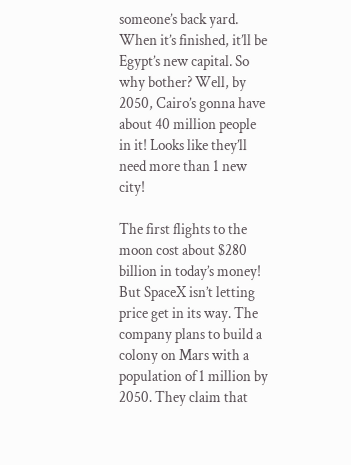someone’s back yard. When it’s finished, it’ll be Egypt’s new capital. So why bother? Well, by 2050, Cairo’s gonna have about 40 million people in it! Looks like they’ll need more than 1 new city!

The first flights to the moon cost about $280 billion in today’s money! But SpaceX isn’t letting price get in its way. The company plans to build a colony on Mars with a population of 1 million by 2050. They claim that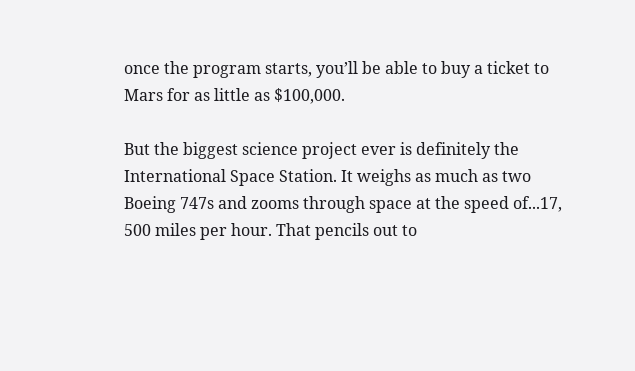once the program starts, you’ll be able to buy a ticket to Mars for as little as $100,000.

But the biggest science project ever is definitely the International Space Station. It weighs as much as two Boeing 747s and zooms through space at the speed of...17, 500 miles per hour. That pencils out to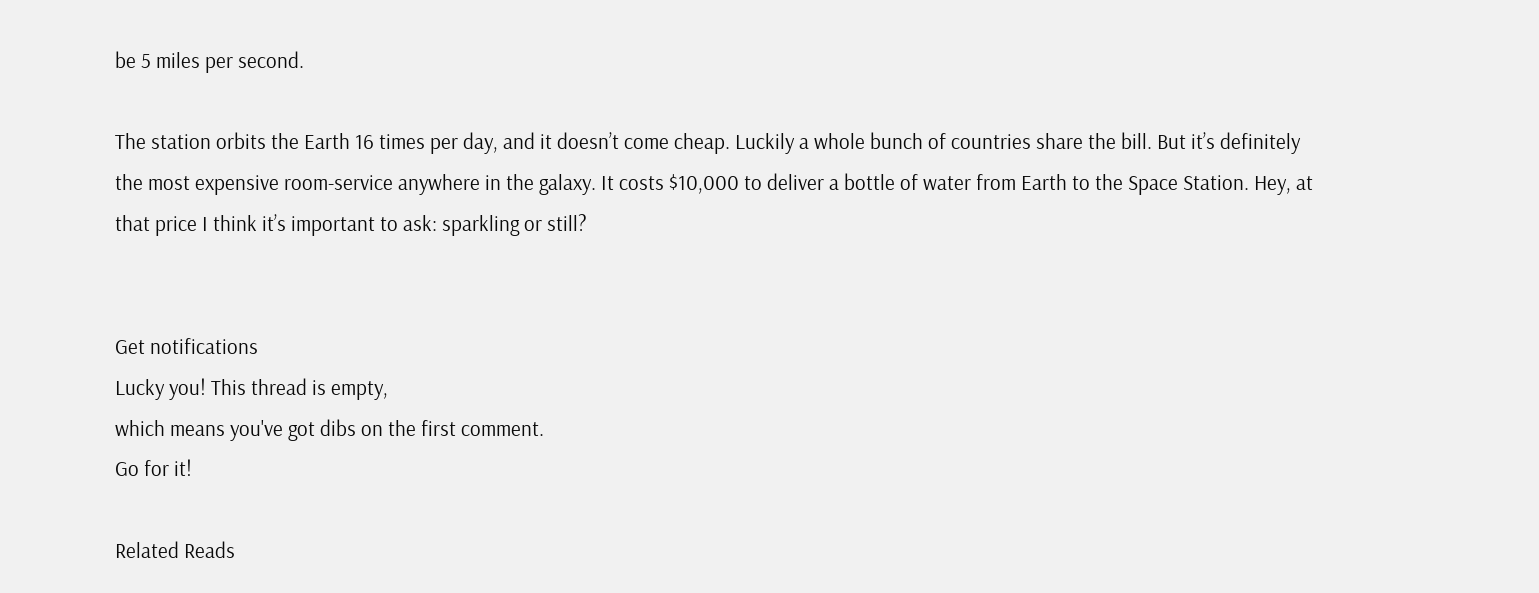be 5 miles per second.

The station orbits the Earth 16 times per day, and it doesn’t come cheap. Luckily a whole bunch of countries share the bill. But it’s definitely the most expensive room-service anywhere in the galaxy. It costs $10,000 to deliver a bottle of water from Earth to the Space Station. Hey, at that price I think it’s important to ask: sparkling or still?


Get notifications
Lucky you! This thread is empty,
which means you've got dibs on the first comment.
Go for it!

Related Reads